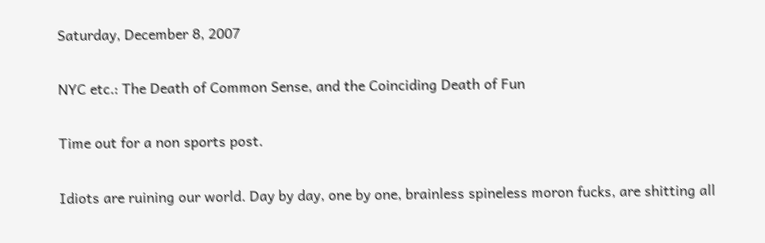Saturday, December 8, 2007

NYC etc.: The Death of Common Sense, and the Coinciding Death of Fun

Time out for a non sports post.

Idiots are ruining our world. Day by day, one by one, brainless spineless moron fucks, are shitting all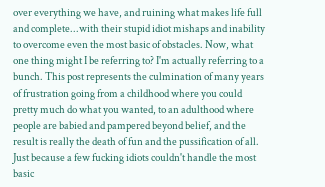over everything we have, and ruining what makes life full and complete...with their stupid idiot mishaps and inability to overcome even the most basic of obstacles. Now, what one thing might I be referring to? I'm actually referring to a bunch. This post represents the culmination of many years of frustration going from a childhood where you could pretty much do what you wanted, to an adulthood where people are babied and pampered beyond belief, and the result is really the death of fun and the pussification of all. Just because a few fucking idiots couldn't handle the most basic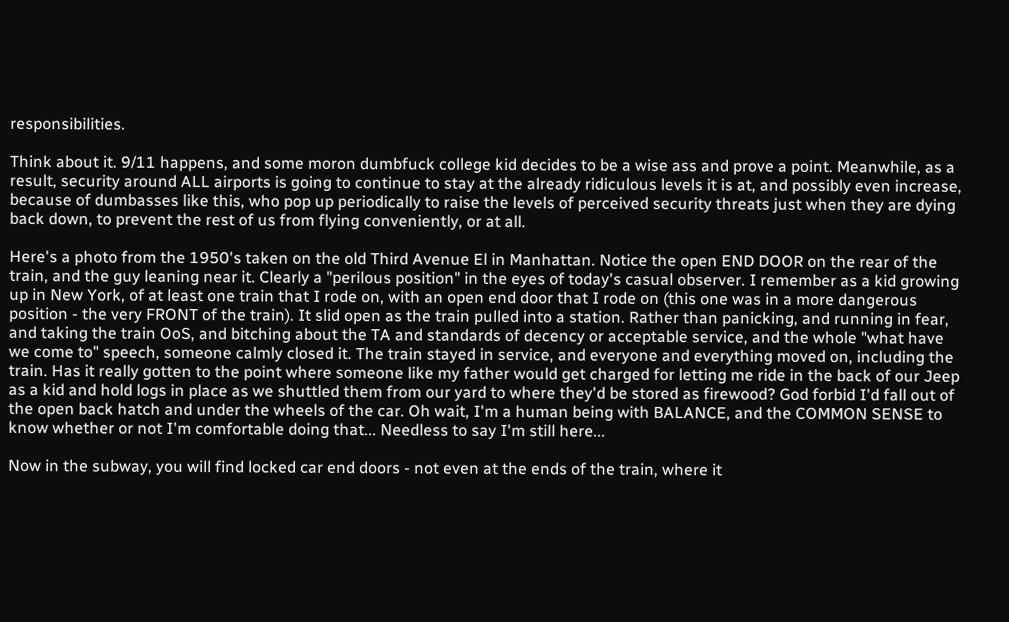responsibilities.

Think about it. 9/11 happens, and some moron dumbfuck college kid decides to be a wise ass and prove a point. Meanwhile, as a result, security around ALL airports is going to continue to stay at the already ridiculous levels it is at, and possibly even increase, because of dumbasses like this, who pop up periodically to raise the levels of perceived security threats just when they are dying back down, to prevent the rest of us from flying conveniently, or at all.

Here's a photo from the 1950's taken on the old Third Avenue El in Manhattan. Notice the open END DOOR on the rear of the train, and the guy leaning near it. Clearly a "perilous position" in the eyes of today's casual observer. I remember as a kid growing up in New York, of at least one train that I rode on, with an open end door that I rode on (this one was in a more dangerous position - the very FRONT of the train). It slid open as the train pulled into a station. Rather than panicking, and running in fear, and taking the train OoS, and bitching about the TA and standards of decency or acceptable service, and the whole "what have we come to" speech, someone calmly closed it. The train stayed in service, and everyone and everything moved on, including the train. Has it really gotten to the point where someone like my father would get charged for letting me ride in the back of our Jeep as a kid and hold logs in place as we shuttled them from our yard to where they'd be stored as firewood? God forbid I'd fall out of the open back hatch and under the wheels of the car. Oh wait, I'm a human being with BALANCE, and the COMMON SENSE to know whether or not I'm comfortable doing that... Needless to say I'm still here...

Now in the subway, you will find locked car end doors - not even at the ends of the train, where it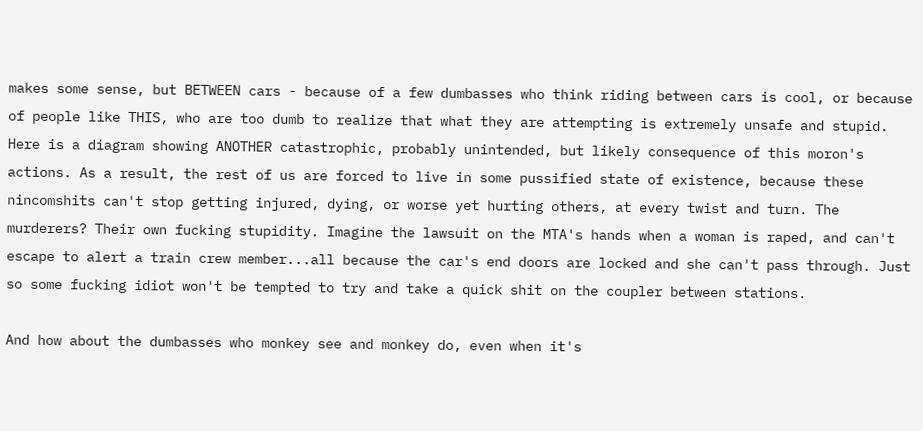makes some sense, but BETWEEN cars - because of a few dumbasses who think riding between cars is cool, or because of people like THIS, who are too dumb to realize that what they are attempting is extremely unsafe and stupid. Here is a diagram showing ANOTHER catastrophic, probably unintended, but likely consequence of this moron's actions. As a result, the rest of us are forced to live in some pussified state of existence, because these nincomshits can't stop getting injured, dying, or worse yet hurting others, at every twist and turn. The murderers? Their own fucking stupidity. Imagine the lawsuit on the MTA's hands when a woman is raped, and can't escape to alert a train crew member...all because the car's end doors are locked and she can't pass through. Just so some fucking idiot won't be tempted to try and take a quick shit on the coupler between stations.

And how about the dumbasses who monkey see and monkey do, even when it's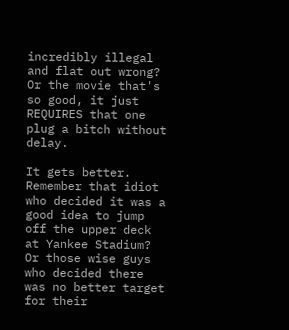incredibly illegal and flat out wrong? Or the movie that's so good, it just REQUIRES that one plug a bitch without delay.

It gets better. Remember that idiot who decided it was a good idea to jump off the upper deck at Yankee Stadium? Or those wise guys who decided there was no better target for their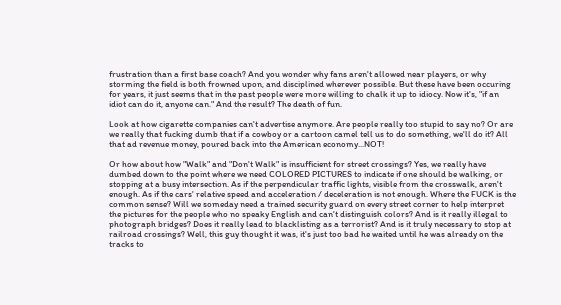frustration than a first base coach? And you wonder why fans aren't allowed near players, or why storming the field is both frowned upon, and disciplined wherever possible. But these have been occuring for years, it just seems that in the past people were more willing to chalk it up to idiocy. Now it's, "if an idiot can do it, anyone can." And the result? The death of fun.

Look at how cigarette companies can't advertise anymore. Are people really too stupid to say no? Or are we really that fucking dumb that if a cowboy or a cartoon camel tell us to do something, we'll do it? All that ad revenue money, poured back into the American economy...NOT!

Or how about how "Walk" and "Don't Walk" is insufficient for street crossings? Yes, we really have dumbed down to the point where we need COLORED PICTURES to indicate if one should be walking, or stopping at a busy intersection. As if the perpendicular traffic lights, visible from the crosswalk, aren't enough. As if the cars' relative speed and acceleration / deceleration is not enough. Where the FUCK is the common sense? Will we someday need a trained security guard on every street corner to help interpret the pictures for the people who no speaky English and can't distinguish colors? And is it really illegal to photograph bridges? Does it really lead to blacklisting as a terrorist? And is it truly necessary to stop at railroad crossings? Well, this guy thought it was, it's just too bad he waited until he was already on the tracks to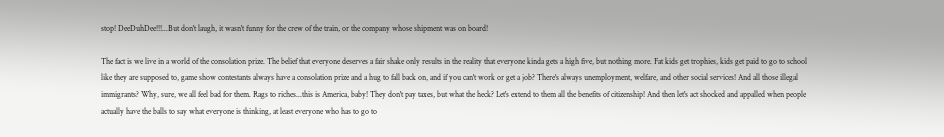stop! DeeDuhDee!!!...But don't laugh, it wasn't funny for the crew of the train, or the company whose shipment was on board!

The fact is we live in a world of the consolation prize. The belief that everyone deserves a fair shake only results in the reality that everyone kinda gets a high five, but nothing more. Fat kids get trophies, kids get paid to go to school like they are supposed to, game show contestants always have a consolation prize and a hug to fall back on, and if you can't work or get a job? There's always unemployment, welfare, and other social services! And all those illegal immigrants? Why, sure, we all feel bad for them. Rags to riches...this is America, baby! They don't pay taxes, but what the heck? Let's extend to them all the benefits of citizenship! And then let's act shocked and appalled when people actually have the balls to say what everyone is thinking, at least everyone who has to go to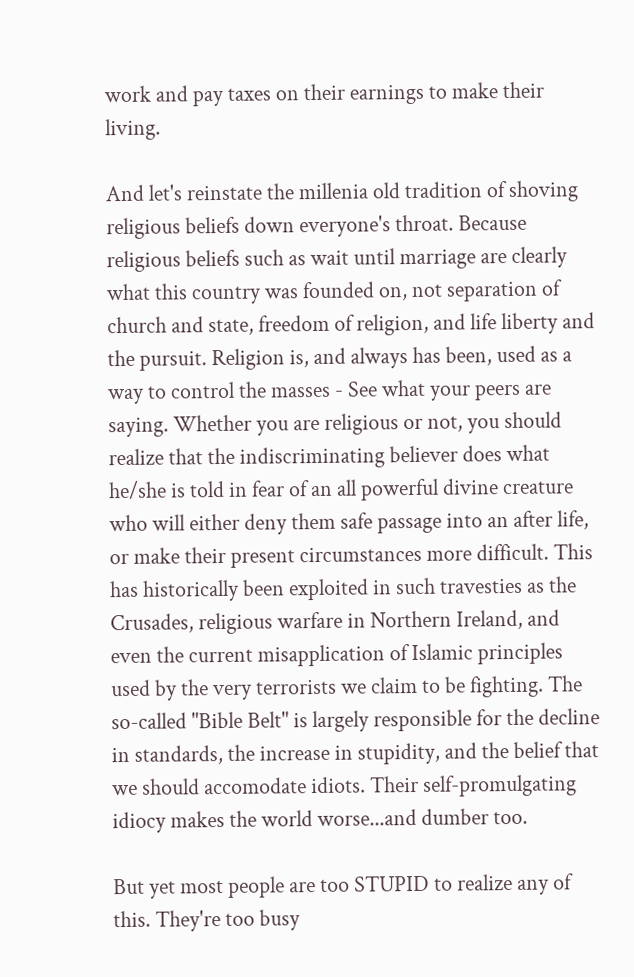work and pay taxes on their earnings to make their living.

And let's reinstate the millenia old tradition of shoving religious beliefs down everyone's throat. Because religious beliefs such as wait until marriage are clearly what this country was founded on, not separation of church and state, freedom of religion, and life liberty and the pursuit. Religion is, and always has been, used as a way to control the masses - See what your peers are saying. Whether you are religious or not, you should realize that the indiscriminating believer does what he/she is told in fear of an all powerful divine creature who will either deny them safe passage into an after life, or make their present circumstances more difficult. This has historically been exploited in such travesties as the Crusades, religious warfare in Northern Ireland, and even the current misapplication of Islamic principles used by the very terrorists we claim to be fighting. The so-called "Bible Belt" is largely responsible for the decline in standards, the increase in stupidity, and the belief that we should accomodate idiots. Their self-promulgating idiocy makes the world worse...and dumber too.

But yet most people are too STUPID to realize any of this. They're too busy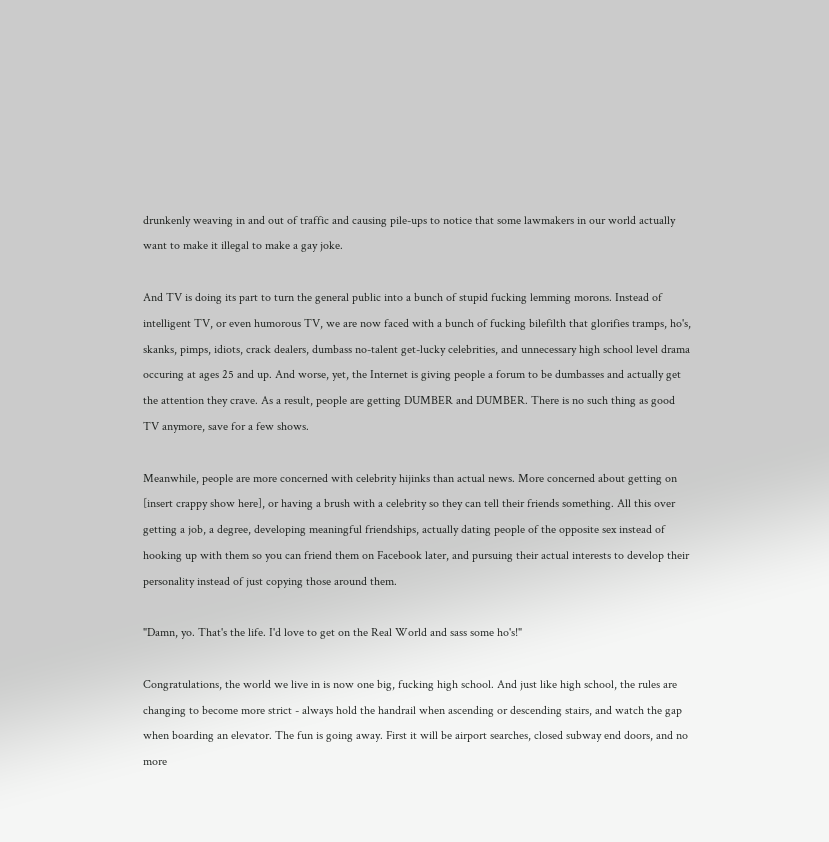drunkenly weaving in and out of traffic and causing pile-ups to notice that some lawmakers in our world actually want to make it illegal to make a gay joke.

And TV is doing its part to turn the general public into a bunch of stupid fucking lemming morons. Instead of intelligent TV, or even humorous TV, we are now faced with a bunch of fucking bilefilth that glorifies tramps, ho's, skanks, pimps, idiots, crack dealers, dumbass no-talent get-lucky celebrities, and unnecessary high school level drama occuring at ages 25 and up. And worse, yet, the Internet is giving people a forum to be dumbasses and actually get the attention they crave. As a result, people are getting DUMBER and DUMBER. There is no such thing as good TV anymore, save for a few shows.

Meanwhile, people are more concerned with celebrity hijinks than actual news. More concerned about getting on [insert crappy show here], or having a brush with a celebrity so they can tell their friends something. All this over getting a job, a degree, developing meaningful friendships, actually dating people of the opposite sex instead of hooking up with them so you can friend them on Facebook later, and pursuing their actual interests to develop their personality instead of just copying those around them.

"Damn, yo. That's the life. I'd love to get on the Real World and sass some ho's!"

Congratulations, the world we live in is now one big, fucking high school. And just like high school, the rules are changing to become more strict - always hold the handrail when ascending or descending stairs, and watch the gap when boarding an elevator. The fun is going away. First it will be airport searches, closed subway end doors, and no more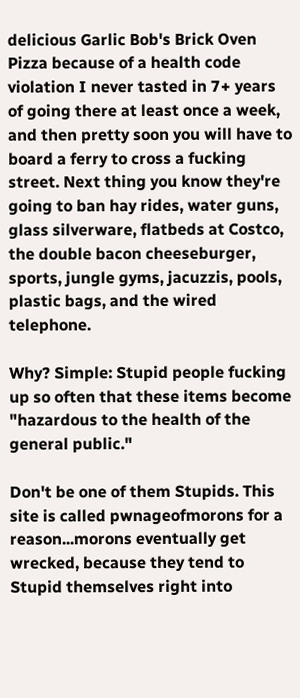delicious Garlic Bob's Brick Oven Pizza because of a health code violation I never tasted in 7+ years of going there at least once a week, and then pretty soon you will have to board a ferry to cross a fucking street. Next thing you know they're going to ban hay rides, water guns, glass silverware, flatbeds at Costco, the double bacon cheeseburger, sports, jungle gyms, jacuzzis, pools, plastic bags, and the wired telephone.

Why? Simple: Stupid people fucking up so often that these items become "hazardous to the health of the general public."

Don't be one of them Stupids. This site is called pwnageofmorons for a reason...morons eventually get wrecked, because they tend to Stupid themselves right into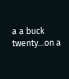a a buck twenty...on a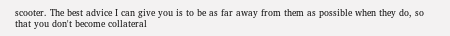scooter. The best advice I can give you is to be as far away from them as possible when they do, so that you don't become collateral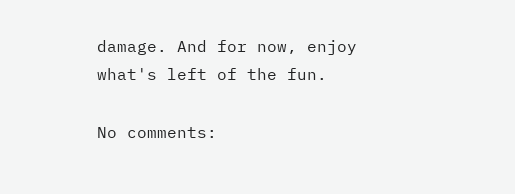damage. And for now, enjoy what's left of the fun.

No comments: